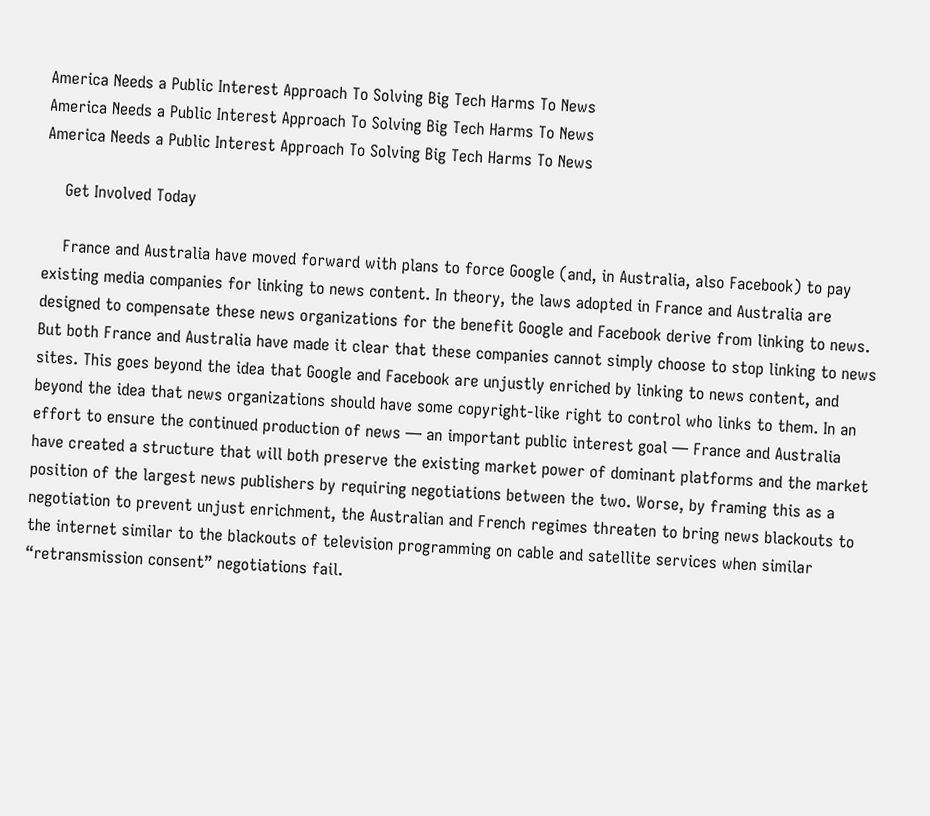America Needs a Public Interest Approach To Solving Big Tech Harms To News
America Needs a Public Interest Approach To Solving Big Tech Harms To News
America Needs a Public Interest Approach To Solving Big Tech Harms To News

    Get Involved Today

    France and Australia have moved forward with plans to force Google (and, in Australia, also Facebook) to pay existing media companies for linking to news content. In theory, the laws adopted in France and Australia are designed to compensate these news organizations for the benefit Google and Facebook derive from linking to news. But both France and Australia have made it clear that these companies cannot simply choose to stop linking to news sites. This goes beyond the idea that Google and Facebook are unjustly enriched by linking to news content, and beyond the idea that news organizations should have some copyright-like right to control who links to them. In an effort to ensure the continued production of news — an important public interest goal — France and Australia have created a structure that will both preserve the existing market power of dominant platforms and the market position of the largest news publishers by requiring negotiations between the two. Worse, by framing this as a negotiation to prevent unjust enrichment, the Australian and French regimes threaten to bring news blackouts to the internet similar to the blackouts of television programming on cable and satellite services when similar “retransmission consent” negotiations fail.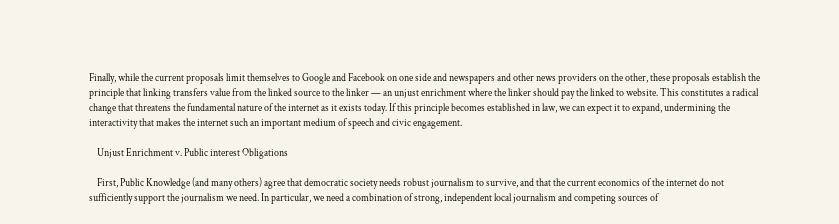Finally, while the current proposals limit themselves to Google and Facebook on one side and newspapers and other news providers on the other, these proposals establish the principle that linking transfers value from the linked source to the linker — an unjust enrichment where the linker should pay the linked to website. This constitutes a radical change that threatens the fundamental nature of the internet as it exists today. If this principle becomes established in law, we can expect it to expand, undermining the interactivity that makes the internet such an important medium of speech and civic engagement.

    Unjust Enrichment v. Public interest Obligations

    First, Public Knowledge (and many others) agree that democratic society needs robust journalism to survive, and that the current economics of the internet do not sufficiently support the journalism we need. In particular, we need a combination of strong, independent local journalism and competing sources of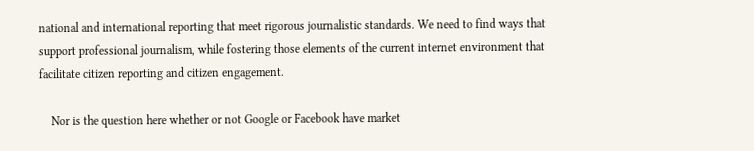national and international reporting that meet rigorous journalistic standards. We need to find ways that support professional journalism, while fostering those elements of the current internet environment that facilitate citizen reporting and citizen engagement.

    Nor is the question here whether or not Google or Facebook have market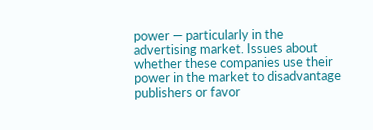power — particularly in the advertising market. Issues about whether these companies use their power in the market to disadvantage publishers or favor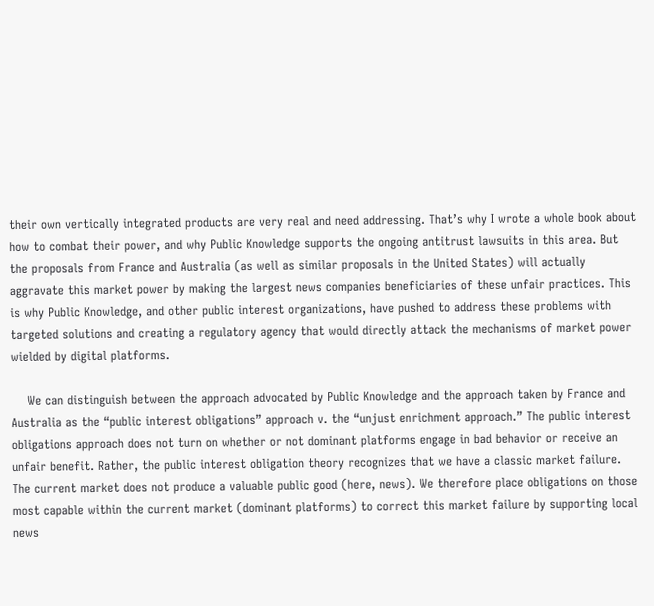their own vertically integrated products are very real and need addressing. That’s why I wrote a whole book about how to combat their power, and why Public Knowledge supports the ongoing antitrust lawsuits in this area. But the proposals from France and Australia (as well as similar proposals in the United States) will actually aggravate this market power by making the largest news companies beneficiaries of these unfair practices. This is why Public Knowledge, and other public interest organizations, have pushed to address these problems with targeted solutions and creating a regulatory agency that would directly attack the mechanisms of market power wielded by digital platforms.

    We can distinguish between the approach advocated by Public Knowledge and the approach taken by France and Australia as the “public interest obligations” approach v. the “unjust enrichment approach.” The public interest obligations approach does not turn on whether or not dominant platforms engage in bad behavior or receive an unfair benefit. Rather, the public interest obligation theory recognizes that we have a classic market failure. The current market does not produce a valuable public good (here, news). We therefore place obligations on those most capable within the current market (dominant platforms) to correct this market failure by supporting local news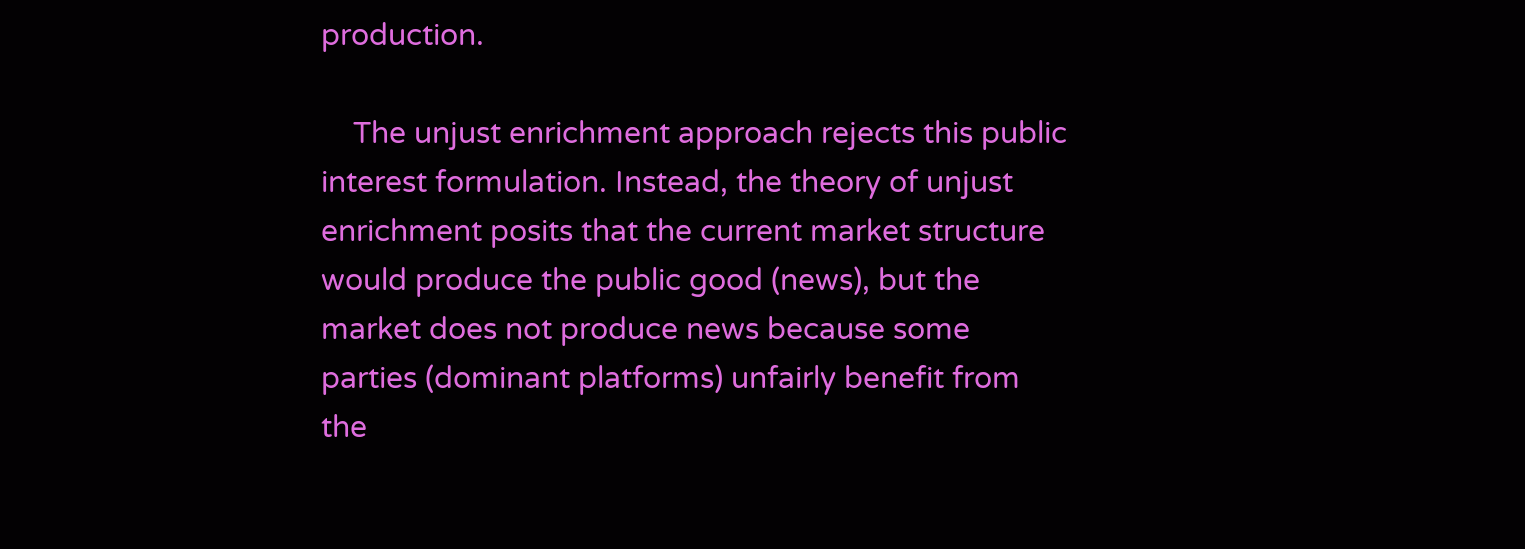production.

    The unjust enrichment approach rejects this public interest formulation. Instead, the theory of unjust enrichment posits that the current market structure would produce the public good (news), but the market does not produce news because some parties (dominant platforms) unfairly benefit from the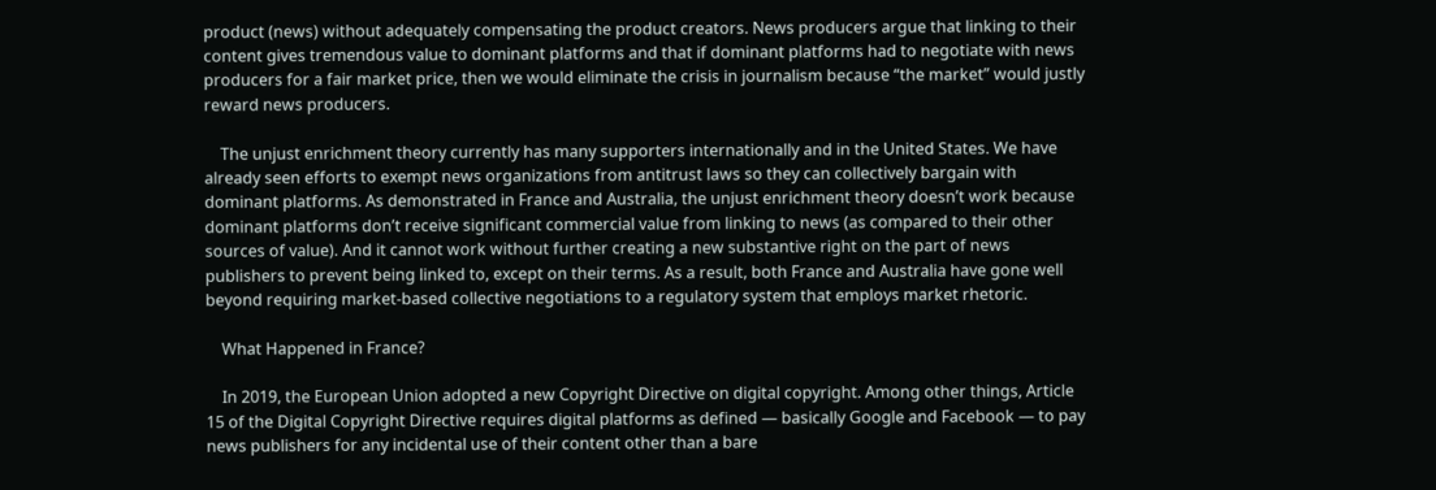product (news) without adequately compensating the product creators. News producers argue that linking to their content gives tremendous value to dominant platforms and that if dominant platforms had to negotiate with news producers for a fair market price, then we would eliminate the crisis in journalism because “the market” would justly reward news producers.

    The unjust enrichment theory currently has many supporters internationally and in the United States. We have already seen efforts to exempt news organizations from antitrust laws so they can collectively bargain with dominant platforms. As demonstrated in France and Australia, the unjust enrichment theory doesn’t work because dominant platforms don’t receive significant commercial value from linking to news (as compared to their other sources of value). And it cannot work without further creating a new substantive right on the part of news publishers to prevent being linked to, except on their terms. As a result, both France and Australia have gone well beyond requiring market-based collective negotiations to a regulatory system that employs market rhetoric.

    What Happened in France?

    In 2019, the European Union adopted a new Copyright Directive on digital copyright. Among other things, Article 15 of the Digital Copyright Directive requires digital platforms as defined — basically Google and Facebook — to pay news publishers for any incidental use of their content other than a bare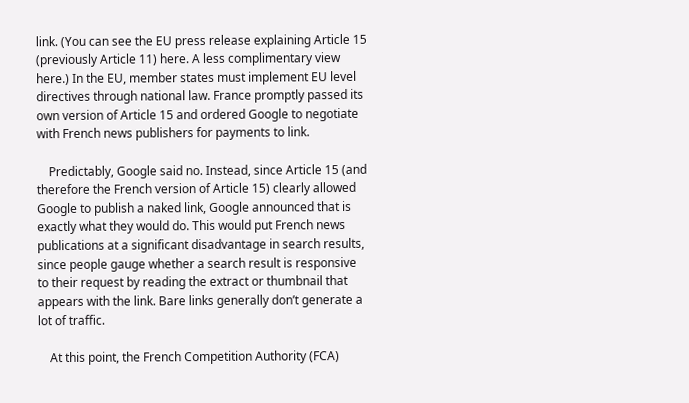link. (You can see the EU press release explaining Article 15 (previously Article 11) here. A less complimentary view here.) In the EU, member states must implement EU level directives through national law. France promptly passed its own version of Article 15 and ordered Google to negotiate with French news publishers for payments to link.

    Predictably, Google said no. Instead, since Article 15 (and therefore the French version of Article 15) clearly allowed Google to publish a naked link, Google announced that is exactly what they would do. This would put French news publications at a significant disadvantage in search results, since people gauge whether a search result is responsive to their request by reading the extract or thumbnail that appears with the link. Bare links generally don’t generate a lot of traffic.

    At this point, the French Competition Authority (FCA)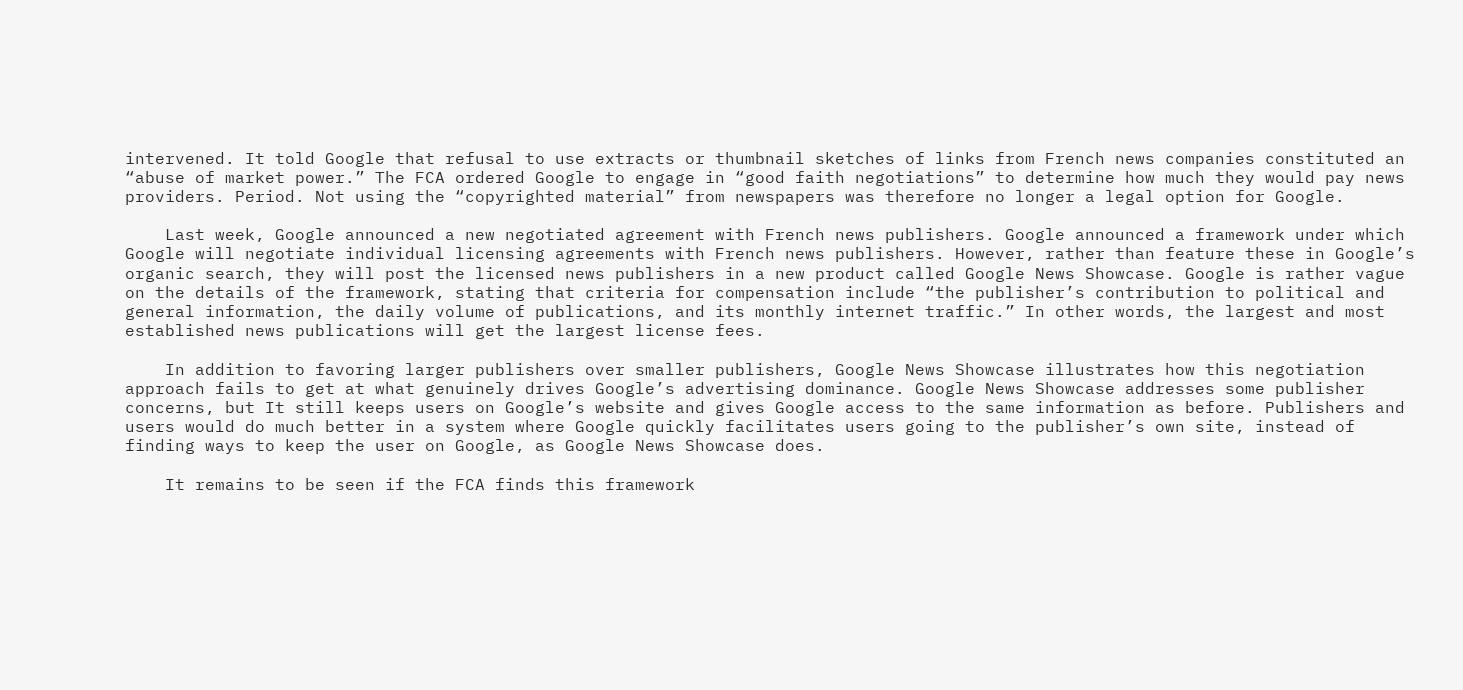intervened. It told Google that refusal to use extracts or thumbnail sketches of links from French news companies constituted an “abuse of market power.” The FCA ordered Google to engage in “good faith negotiations” to determine how much they would pay news providers. Period. Not using the “copyrighted material” from newspapers was therefore no longer a legal option for Google.

    Last week, Google announced a new negotiated agreement with French news publishers. Google announced a framework under which Google will negotiate individual licensing agreements with French news publishers. However, rather than feature these in Google’s organic search, they will post the licensed news publishers in a new product called Google News Showcase. Google is rather vague on the details of the framework, stating that criteria for compensation include “the publisher’s contribution to political and general information, the daily volume of publications, and its monthly internet traffic.” In other words, the largest and most established news publications will get the largest license fees.

    In addition to favoring larger publishers over smaller publishers, Google News Showcase illustrates how this negotiation approach fails to get at what genuinely drives Google’s advertising dominance. Google News Showcase addresses some publisher concerns, but It still keeps users on Google’s website and gives Google access to the same information as before. Publishers and users would do much better in a system where Google quickly facilitates users going to the publisher’s own site, instead of finding ways to keep the user on Google, as Google News Showcase does.

    It remains to be seen if the FCA finds this framework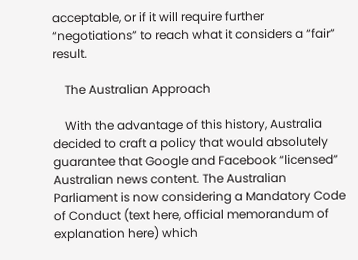acceptable, or if it will require further “negotiations” to reach what it considers a “fair” result.

    The Australian Approach

    With the advantage of this history, Australia decided to craft a policy that would absolutely guarantee that Google and Facebook “licensed” Australian news content. The Australian Parliament is now considering a Mandatory Code of Conduct (text here, official memorandum of explanation here) which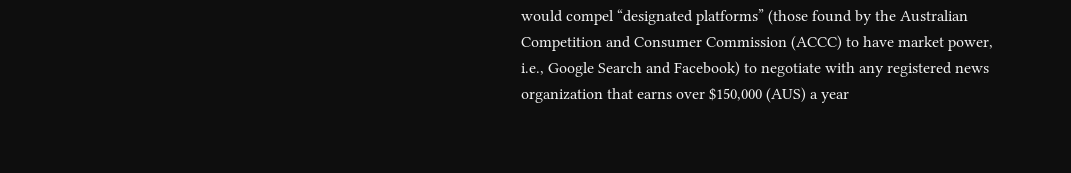would compel “designated platforms” (those found by the Australian Competition and Consumer Commission (ACCC) to have market power, i.e., Google Search and Facebook) to negotiate with any registered news organization that earns over $150,000 (AUS) a year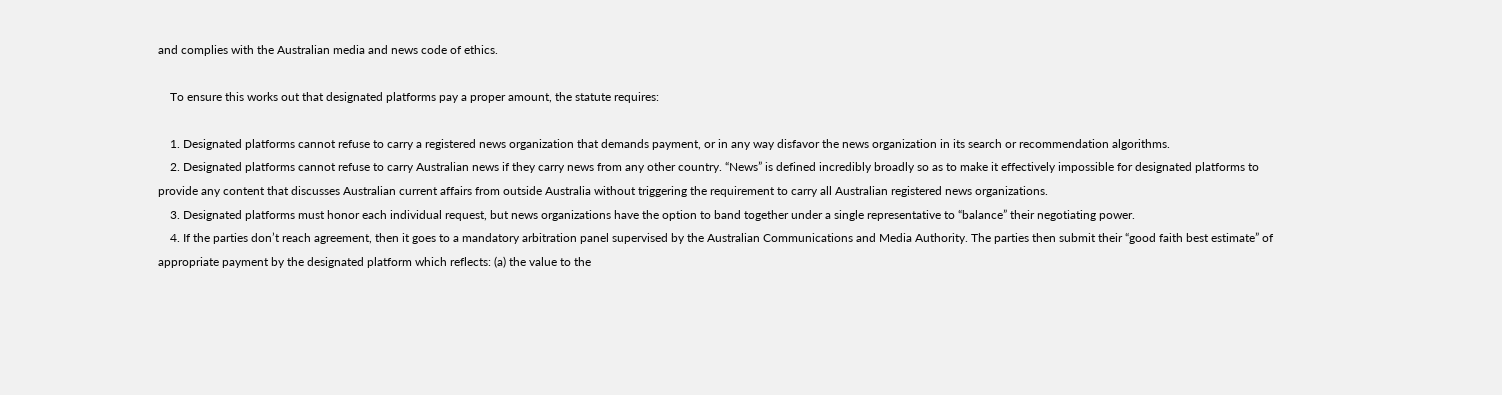and complies with the Australian media and news code of ethics.

    To ensure this works out that designated platforms pay a proper amount, the statute requires:

    1. Designated platforms cannot refuse to carry a registered news organization that demands payment, or in any way disfavor the news organization in its search or recommendation algorithms.
    2. Designated platforms cannot refuse to carry Australian news if they carry news from any other country. “News” is defined incredibly broadly so as to make it effectively impossible for designated platforms to provide any content that discusses Australian current affairs from outside Australia without triggering the requirement to carry all Australian registered news organizations.
    3. Designated platforms must honor each individual request, but news organizations have the option to band together under a single representative to “balance” their negotiating power.
    4. If the parties don’t reach agreement, then it goes to a mandatory arbitration panel supervised by the Australian Communications and Media Authority. The parties then submit their “good faith best estimate” of appropriate payment by the designated platform which reflects: (a) the value to the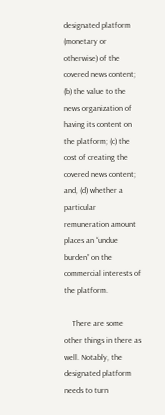designated platform (monetary or otherwise) of the covered news content; (b) the value to the news organization of having its content on the platform; (c) the cost of creating the covered news content; and, (d) whether a particular remuneration amount places an “undue burden” on the commercial interests of the platform.

    There are some other things in there as well. Notably, the designated platform needs to turn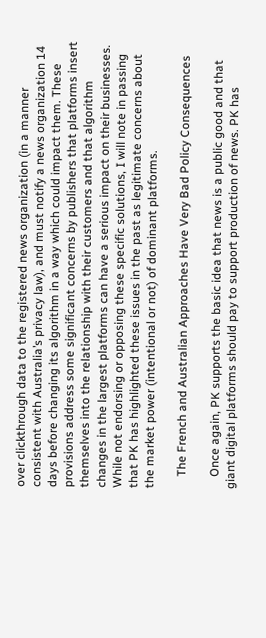over clickthrough data to the registered news organization (in a manner consistent with Australia’s privacy law), and must notify a news organization 14 days before changing its algorithm in a way which could impact them. These provisions address some significant concerns by publishers that platforms insert themselves into the relationship with their customers and that algorithm changes in the largest platforms can have a serious impact on their businesses. While not endorsing or opposing these specific solutions, I will note in passing that PK has highlighted these issues in the past as legitimate concerns about the market power (intentional or not) of dominant platforms.

    The French and Australian Approaches Have Very Bad Policy Consequences

    Once again, PK supports the basic idea that news is a public good and that giant digital platforms should pay to support production of news. PK has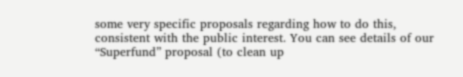some very specific proposals regarding how to do this, consistent with the public interest. You can see details of our “Superfund” proposal (to clean up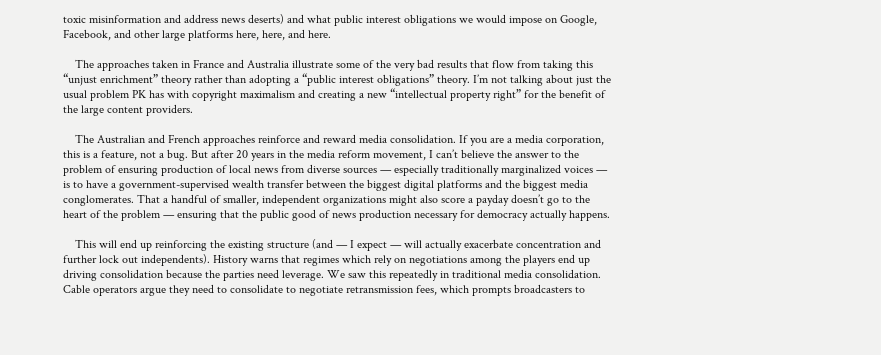toxic misinformation and address news deserts) and what public interest obligations we would impose on Google, Facebook, and other large platforms here, here, and here.

    The approaches taken in France and Australia illustrate some of the very bad results that flow from taking this “unjust enrichment” theory rather than adopting a “public interest obligations” theory. I’m not talking about just the usual problem PK has with copyright maximalism and creating a new “intellectual property right” for the benefit of the large content providers.

    The Australian and French approaches reinforce and reward media consolidation. If you are a media corporation, this is a feature, not a bug. But after 20 years in the media reform movement, I can’t believe the answer to the problem of ensuring production of local news from diverse sources — especially traditionally marginalized voices — is to have a government-supervised wealth transfer between the biggest digital platforms and the biggest media conglomerates. That a handful of smaller, independent organizations might also score a payday doesn’t go to the heart of the problem — ensuring that the public good of news production necessary for democracy actually happens.

    This will end up reinforcing the existing structure (and — I expect — will actually exacerbate concentration and further lock out independents). History warns that regimes which rely on negotiations among the players end up driving consolidation because the parties need leverage. We saw this repeatedly in traditional media consolidation. Cable operators argue they need to consolidate to negotiate retransmission fees, which prompts broadcasters to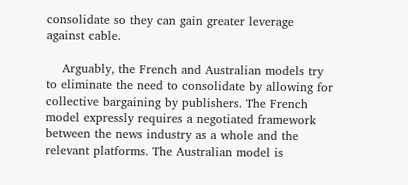consolidate so they can gain greater leverage against cable.

    Arguably, the French and Australian models try to eliminate the need to consolidate by allowing for collective bargaining by publishers. The French model expressly requires a negotiated framework between the news industry as a whole and the relevant platforms. The Australian model is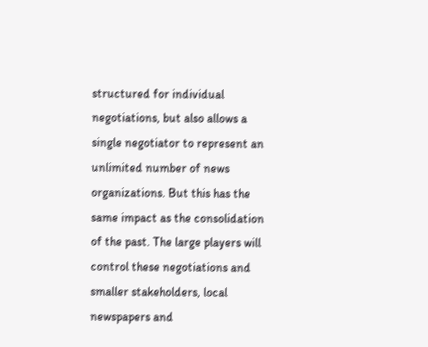structured for individual negotiations, but also allows a single negotiator to represent an unlimited number of news organizations. But this has the same impact as the consolidation of the past. The large players will control these negotiations and smaller stakeholders, local newspapers and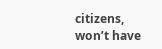citizens, won’t have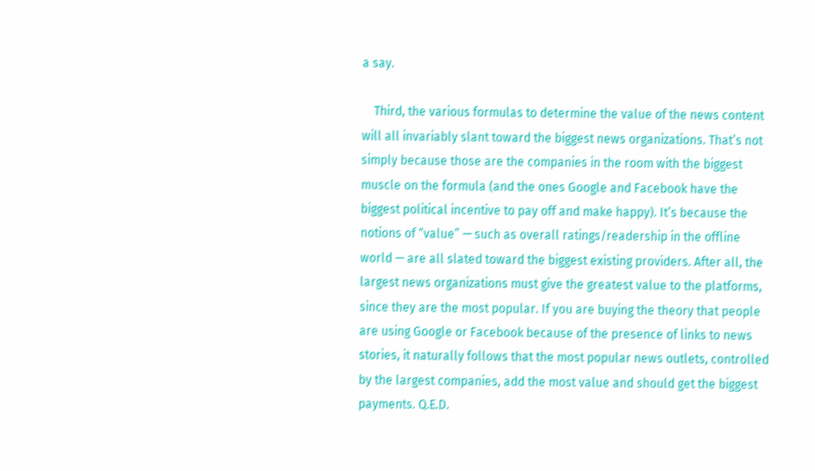a say.

    Third, the various formulas to determine the value of the news content will all invariably slant toward the biggest news organizations. That’s not simply because those are the companies in the room with the biggest muscle on the formula (and the ones Google and Facebook have the biggest political incentive to pay off and make happy). It’s because the notions of “value” — such as overall ratings/readership in the offline world — are all slated toward the biggest existing providers. After all, the largest news organizations must give the greatest value to the platforms, since they are the most popular. If you are buying the theory that people are using Google or Facebook because of the presence of links to news stories, it naturally follows that the most popular news outlets, controlled by the largest companies, add the most value and should get the biggest payments. Q.E.D.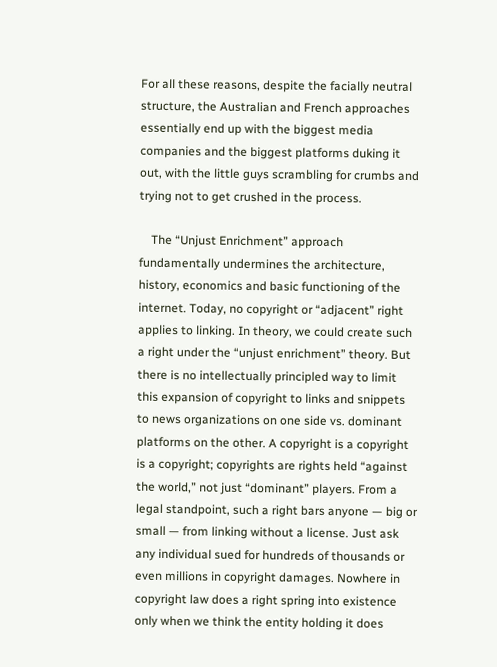For all these reasons, despite the facially neutral structure, the Australian and French approaches essentially end up with the biggest media companies and the biggest platforms duking it out, with the little guys scrambling for crumbs and trying not to get crushed in the process.

    The “Unjust Enrichment” approach fundamentally undermines the architecture, history, economics and basic functioning of the internet. Today, no copyright or “adjacent” right applies to linking. In theory, we could create such a right under the “unjust enrichment” theory. But there is no intellectually principled way to limit this expansion of copyright to links and snippets to news organizations on one side vs. dominant platforms on the other. A copyright is a copyright is a copyright; copyrights are rights held “against the world,” not just “dominant” players. From a legal standpoint, such a right bars anyone — big or small — from linking without a license. Just ask any individual sued for hundreds of thousands or even millions in copyright damages. Nowhere in copyright law does a right spring into existence only when we think the entity holding it does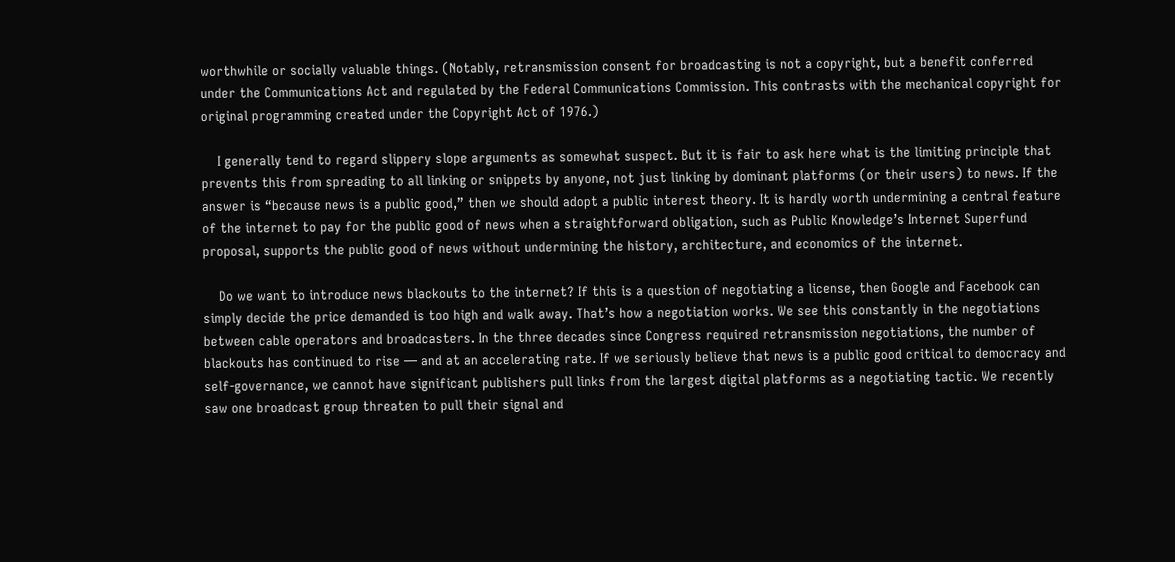worthwhile or socially valuable things. (Notably, retransmission consent for broadcasting is not a copyright, but a benefit conferred under the Communications Act and regulated by the Federal Communications Commission. This contrasts with the mechanical copyright for original programming created under the Copyright Act of 1976.)

    I generally tend to regard slippery slope arguments as somewhat suspect. But it is fair to ask here what is the limiting principle that prevents this from spreading to all linking or snippets by anyone, not just linking by dominant platforms (or their users) to news. If the answer is “because news is a public good,” then we should adopt a public interest theory. It is hardly worth undermining a central feature of the internet to pay for the public good of news when a straightforward obligation, such as Public Knowledge’s Internet Superfund proposal, supports the public good of news without undermining the history, architecture, and economics of the internet.

    Do we want to introduce news blackouts to the internet? If this is a question of negotiating a license, then Google and Facebook can simply decide the price demanded is too high and walk away. That’s how a negotiation works. We see this constantly in the negotiations between cable operators and broadcasters. In the three decades since Congress required retransmission negotiations, the number of blackouts has continued to rise — and at an accelerating rate. If we seriously believe that news is a public good critical to democracy and self-governance, we cannot have significant publishers pull links from the largest digital platforms as a negotiating tactic. We recently saw one broadcast group threaten to pull their signal and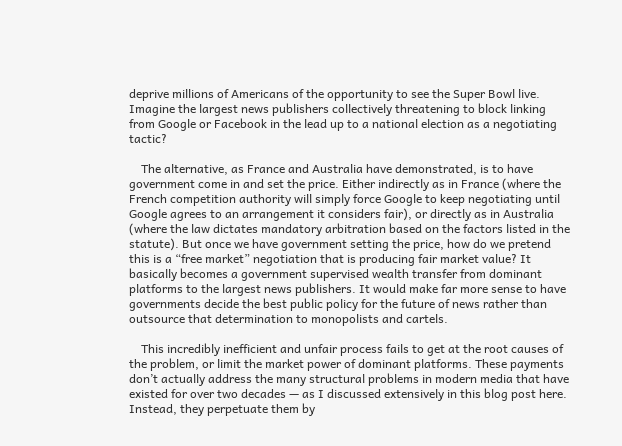deprive millions of Americans of the opportunity to see the Super Bowl live. Imagine the largest news publishers collectively threatening to block linking from Google or Facebook in the lead up to a national election as a negotiating tactic?

    The alternative, as France and Australia have demonstrated, is to have government come in and set the price. Either indirectly as in France (where the French competition authority will simply force Google to keep negotiating until Google agrees to an arrangement it considers fair), or directly as in Australia (where the law dictates mandatory arbitration based on the factors listed in the statute). But once we have government setting the price, how do we pretend this is a “free market” negotiation that is producing fair market value? It basically becomes a government supervised wealth transfer from dominant platforms to the largest news publishers. It would make far more sense to have governments decide the best public policy for the future of news rather than outsource that determination to monopolists and cartels.

    This incredibly inefficient and unfair process fails to get at the root causes of the problem, or limit the market power of dominant platforms. These payments don’t actually address the many structural problems in modern media that have existed for over two decades — as I discussed extensively in this blog post here. Instead, they perpetuate them by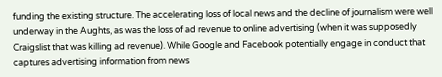funding the existing structure. The accelerating loss of local news and the decline of journalism were well underway in the Aughts, as was the loss of ad revenue to online advertising (when it was supposedly Craigslist that was killing ad revenue). While Google and Facebook potentially engage in conduct that captures advertising information from news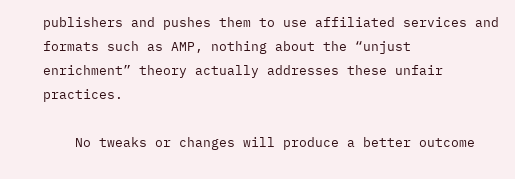publishers and pushes them to use affiliated services and formats such as AMP, nothing about the “unjust enrichment” theory actually addresses these unfair practices.

    No tweaks or changes will produce a better outcome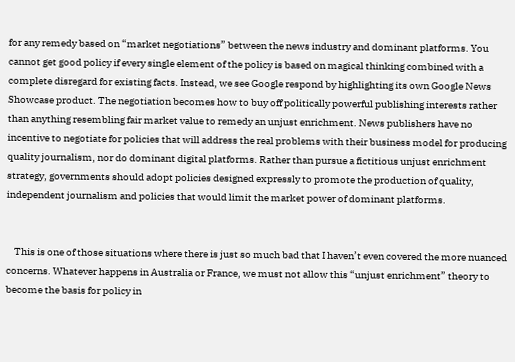for any remedy based on “market negotiations” between the news industry and dominant platforms. You cannot get good policy if every single element of the policy is based on magical thinking combined with a complete disregard for existing facts. Instead, we see Google respond by highlighting its own Google News Showcase product. The negotiation becomes how to buy off politically powerful publishing interests rather than anything resembling fair market value to remedy an unjust enrichment. News publishers have no incentive to negotiate for policies that will address the real problems with their business model for producing quality journalism, nor do dominant digital platforms. Rather than pursue a fictitious unjust enrichment strategy, governments should adopt policies designed expressly to promote the production of quality, independent journalism and policies that would limit the market power of dominant platforms.


    This is one of those situations where there is just so much bad that I haven’t even covered the more nuanced concerns. Whatever happens in Australia or France, we must not allow this “unjust enrichment” theory to become the basis for policy in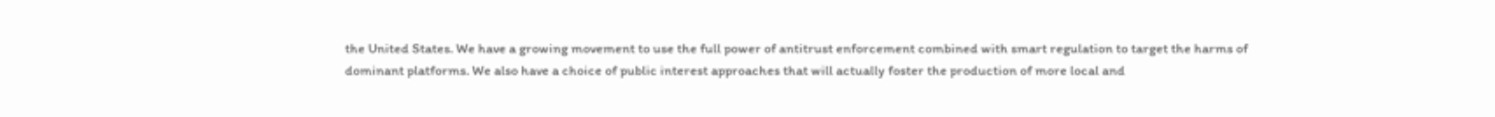the United States. We have a growing movement to use the full power of antitrust enforcement combined with smart regulation to target the harms of dominant platforms. We also have a choice of public interest approaches that will actually foster the production of more local and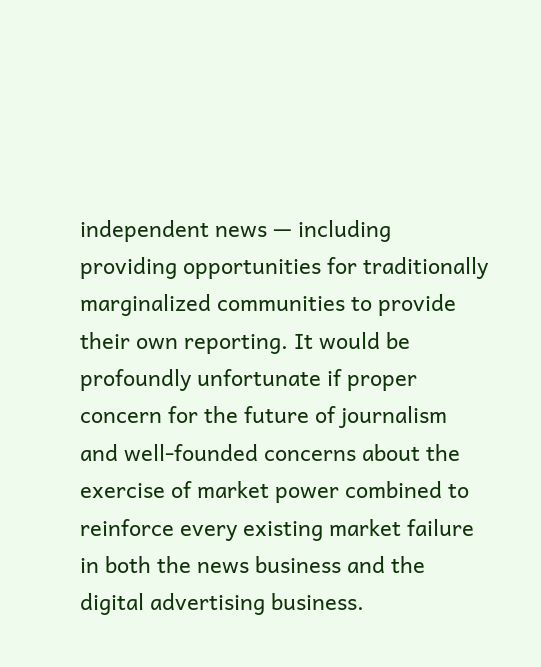independent news — including providing opportunities for traditionally marginalized communities to provide their own reporting. It would be profoundly unfortunate if proper concern for the future of journalism and well-founded concerns about the exercise of market power combined to reinforce every existing market failure in both the news business and the digital advertising business.